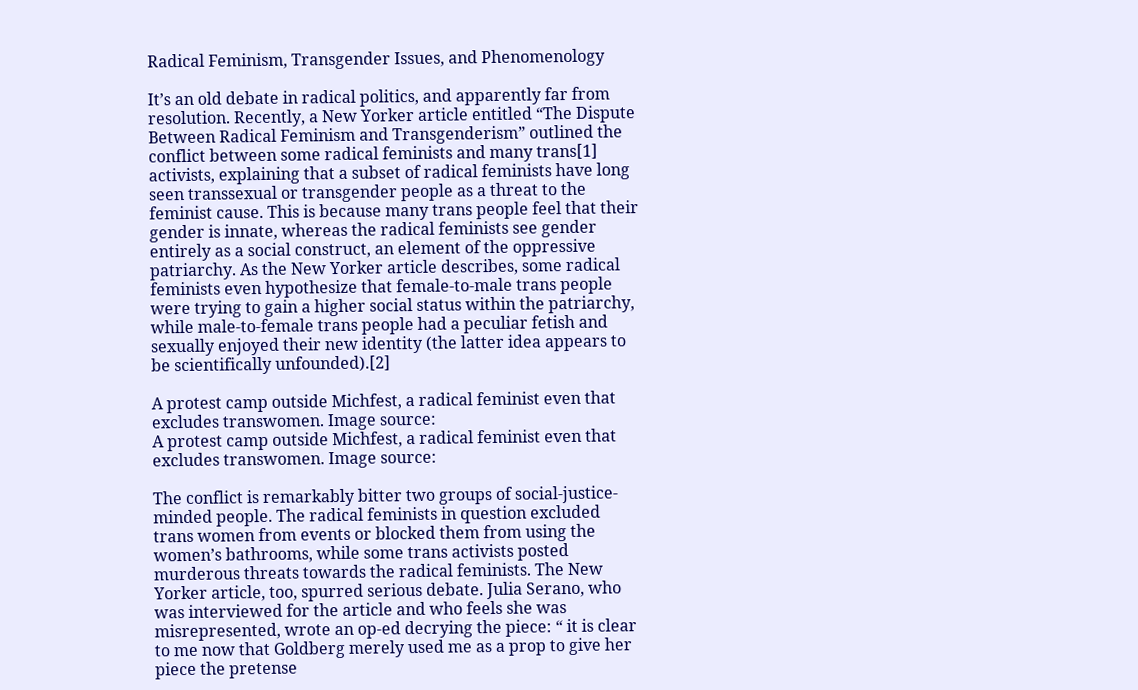Radical Feminism, Transgender Issues, and Phenomenology

It’s an old debate in radical politics, and apparently far from resolution. Recently, a New Yorker article entitled “The Dispute Between Radical Feminism and Transgenderism” outlined the conflict between some radical feminists and many trans[1] activists, explaining that a subset of radical feminists have long seen transsexual or transgender people as a threat to the feminist cause. This is because many trans people feel that their gender is innate, whereas the radical feminists see gender entirely as a social construct, an element of the oppressive patriarchy. As the New Yorker article describes, some radical feminists even hypothesize that female-to-male trans people were trying to gain a higher social status within the patriarchy, while male-to-female trans people had a peculiar fetish and sexually enjoyed their new identity (the latter idea appears to be scientifically unfounded).[2]

A protest camp outside Michfest, a radical feminist even that excludes transwomen. Image source:
A protest camp outside Michfest, a radical feminist even that excludes transwomen. Image source:

The conflict is remarkably bitter two groups of social-justice-minded people. The radical feminists in question excluded trans women from events or blocked them from using the women’s bathrooms, while some trans activists posted murderous threats towards the radical feminists. The New Yorker article, too, spurred serious debate. Julia Serano, who was interviewed for the article and who feels she was misrepresented, wrote an op-ed decrying the piece: “ it is clear to me now that Goldberg merely used me as a prop to give her piece the pretense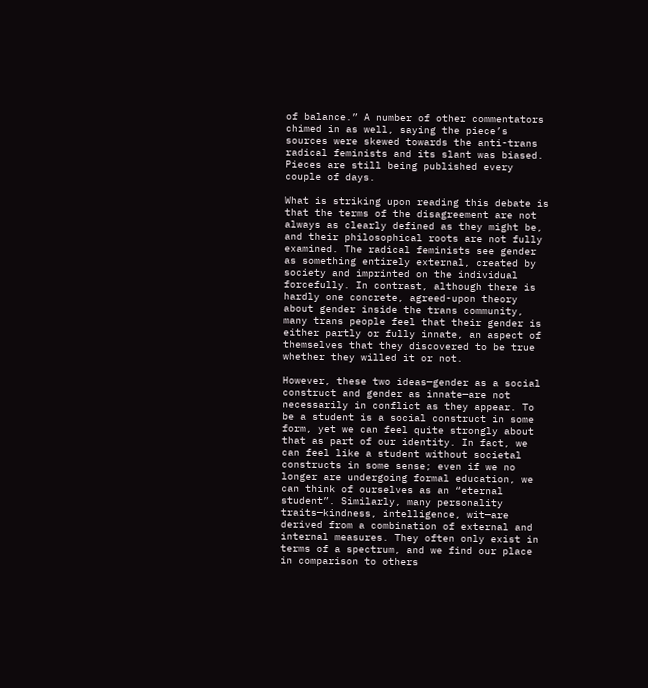of balance.” A number of other commentators chimed in as well, saying the piece’s sources were skewed towards the anti-trans radical feminists and its slant was biased. Pieces are still being published every couple of days.

What is striking upon reading this debate is that the terms of the disagreement are not always as clearly defined as they might be, and their philosophical roots are not fully examined. The radical feminists see gender as something entirely external, created by society and imprinted on the individual forcefully. In contrast, although there is hardly one concrete, agreed-upon theory about gender inside the trans community, many trans people feel that their gender is either partly or fully innate, an aspect of themselves that they discovered to be true whether they willed it or not.

However, these two ideas—gender as a social construct and gender as innate—are not necessarily in conflict as they appear. To be a student is a social construct in some form, yet we can feel quite strongly about that as part of our identity. In fact, we can feel like a student without societal constructs in some sense; even if we no longer are undergoing formal education, we can think of ourselves as an “eternal student”. Similarly, many personality traits—kindness, intelligence, wit—are derived from a combination of external and internal measures. They often only exist in terms of a spectrum, and we find our place in comparison to others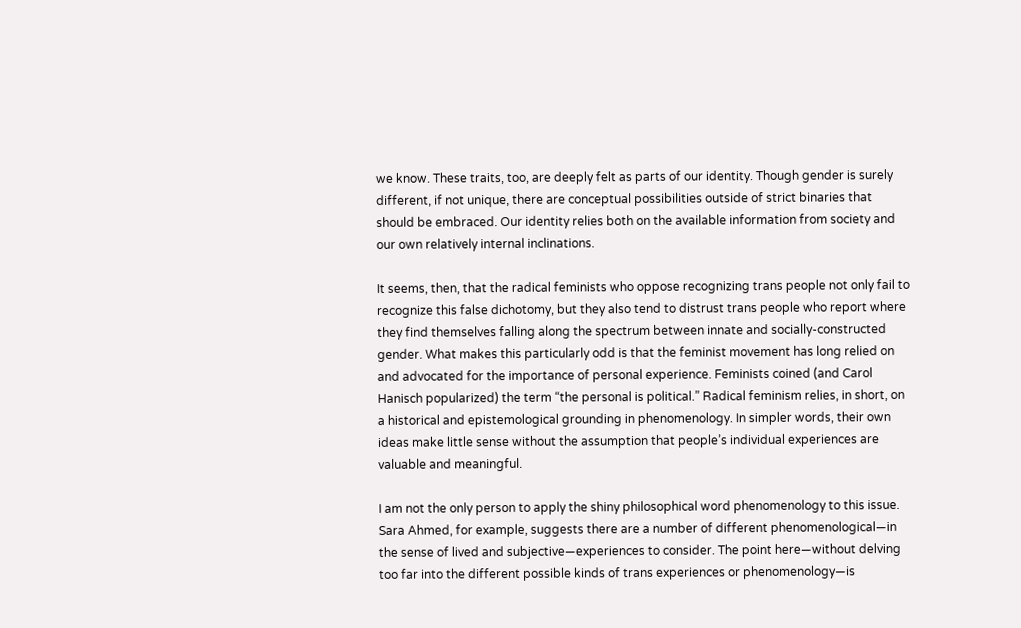we know. These traits, too, are deeply felt as parts of our identity. Though gender is surely different, if not unique, there are conceptual possibilities outside of strict binaries that should be embraced. Our identity relies both on the available information from society and our own relatively internal inclinations.

It seems, then, that the radical feminists who oppose recognizing trans people not only fail to recognize this false dichotomy, but they also tend to distrust trans people who report where they find themselves falling along the spectrum between innate and socially-constructed gender. What makes this particularly odd is that the feminist movement has long relied on and advocated for the importance of personal experience. Feminists coined (and Carol Hanisch popularized) the term “the personal is political.” Radical feminism relies, in short, on a historical and epistemological grounding in phenomenology. In simpler words, their own ideas make little sense without the assumption that people’s individual experiences are valuable and meaningful.

I am not the only person to apply the shiny philosophical word phenomenology to this issue. Sara Ahmed, for example, suggests there are a number of different phenomenological—in the sense of lived and subjective—experiences to consider. The point here—without delving too far into the different possible kinds of trans experiences or phenomenology—is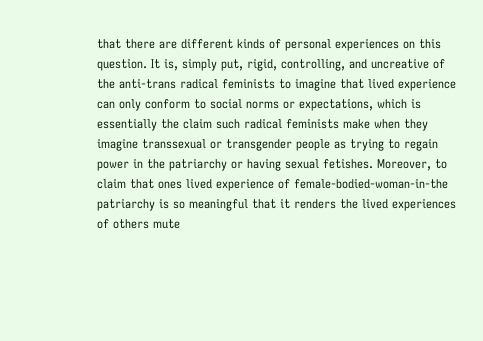that there are different kinds of personal experiences on this question. It is, simply put, rigid, controlling, and uncreative of the anti-trans radical feminists to imagine that lived experience can only conform to social norms or expectations, which is essentially the claim such radical feminists make when they imagine transsexual or transgender people as trying to regain power in the patriarchy or having sexual fetishes. Moreover, to claim that ones lived experience of female-bodied-woman-in-the patriarchy is so meaningful that it renders the lived experiences of others mute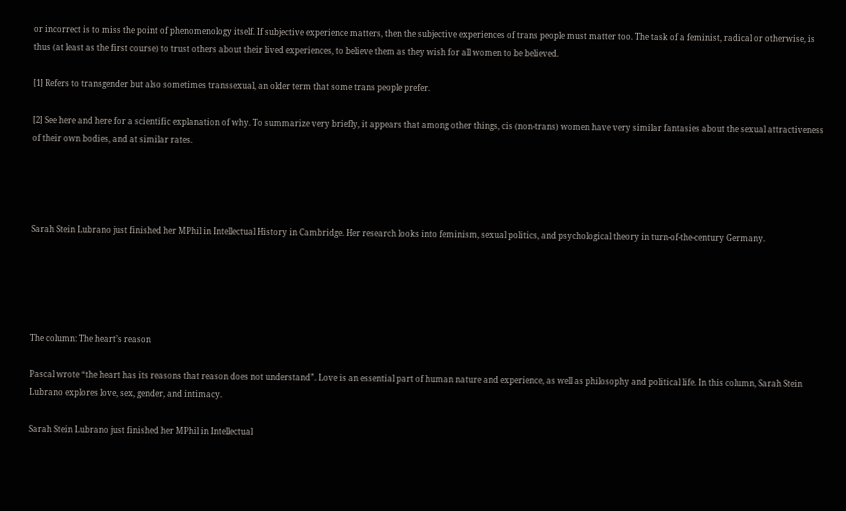or incorrect is to miss the point of phenomenology itself. If subjective experience matters, then the subjective experiences of trans people must matter too. The task of a feminist, radical or otherwise, is thus (at least as the first course) to trust others about their lived experiences, to believe them as they wish for all women to be believed.

[1] Refers to transgender but also sometimes transsexual, an older term that some trans people prefer.

[2] See here and here for a scientific explanation of why. To summarize very briefly, it appears that among other things, cis (non-trans) women have very similar fantasies about the sexual attractiveness of their own bodies, and at similar rates.




Sarah Stein Lubrano just finished her MPhil in Intellectual History in Cambridge. Her research looks into feminism, sexual politics, and psychological theory in turn-of-the-century Germany.





The column: The heart’s reason

Pascal wrote “the heart has its reasons that reason does not understand”. Love is an essential part of human nature and experience, as well as philosophy and political life. In this column, Sarah Stein Lubrano explores love, sex, gender, and intimacy.

Sarah Stein Lubrano just finished her MPhil in Intellectual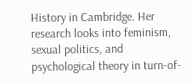History in Cambridge. Her research looks into feminism, sexual politics, and psychological theory in turn-of-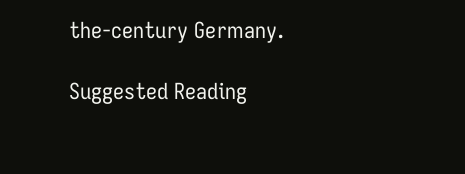the-century Germany.

Suggested Reading